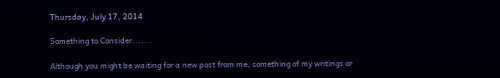Thursday, July 17, 2014

Something to Consider.......

Although you might be waiting for a new post from me, something of my writings or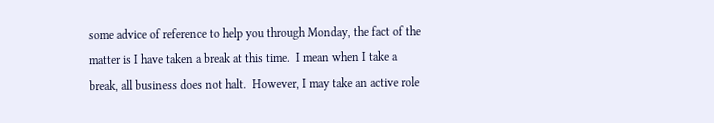some advice of reference to help you through Monday, the fact of the matter is I have taken a break at this time.  I mean when I take a break, all business does not halt.  However, I may take an active role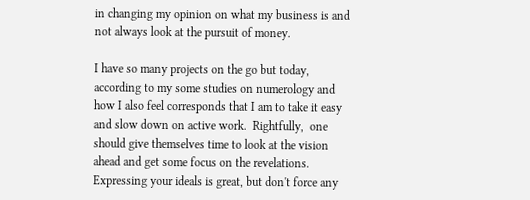in changing my opinion on what my business is and not always look at the pursuit of money.

I have so many projects on the go but today, according to my some studies on numerology and how I also feel corresponds that I am to take it easy and slow down on active work.  Rightfully,  one should give themselves time to look at the vision ahead and get some focus on the revelations.  Expressing your ideals is great, but don't force any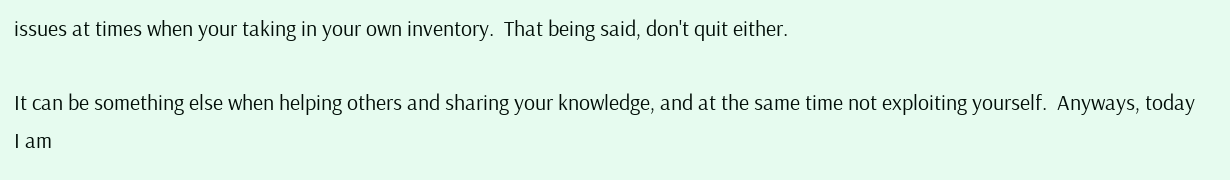issues at times when your taking in your own inventory.  That being said, don't quit either.

It can be something else when helping others and sharing your knowledge, and at the same time not exploiting yourself.  Anyways, today I am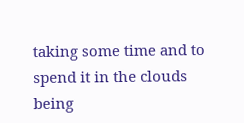taking some time and to spend it in the clouds being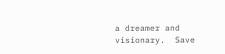a dreamer and visionary.  Save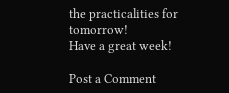the practicalities for tomorrow!
Have a great week!

Post a Comment